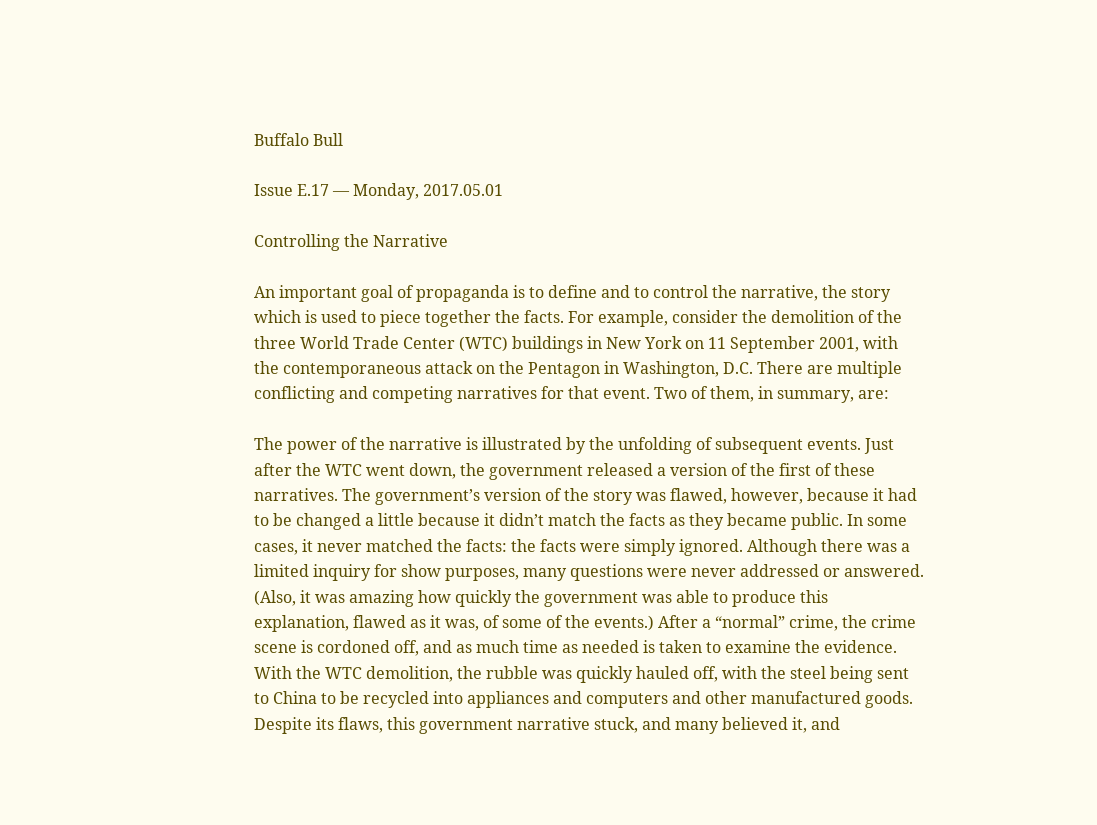Buffalo Bull

Issue E.17 — Monday, 2017.05.01

Controlling the Narrative

An important goal of propaganda is to define and to control the narrative, the story which is used to piece together the facts. For example, consider the demolition of the three World Trade Center (WTC) buildings in New York on 11 September 2001, with the contemporaneous attack on the Pentagon in Washington, D.C. There are multiple conflicting and competing narratives for that event. Two of them, in summary, are:

The power of the narrative is illustrated by the unfolding of subsequent events. Just after the WTC went down, the government released a version of the first of these narratives. The government’s version of the story was flawed, however, because it had to be changed a little because it didn’t match the facts as they became public. In some cases, it never matched the facts: the facts were simply ignored. Although there was a limited inquiry for show purposes, many questions were never addressed or answered. (Also, it was amazing how quickly the government was able to produce this explanation, flawed as it was, of some of the events.) After a “normal” crime, the crime scene is cordoned off, and as much time as needed is taken to examine the evidence. With the WTC demolition, the rubble was quickly hauled off, with the steel being sent to China to be recycled into appliances and computers and other manufactured goods. Despite its flaws, this government narrative stuck, and many believed it, and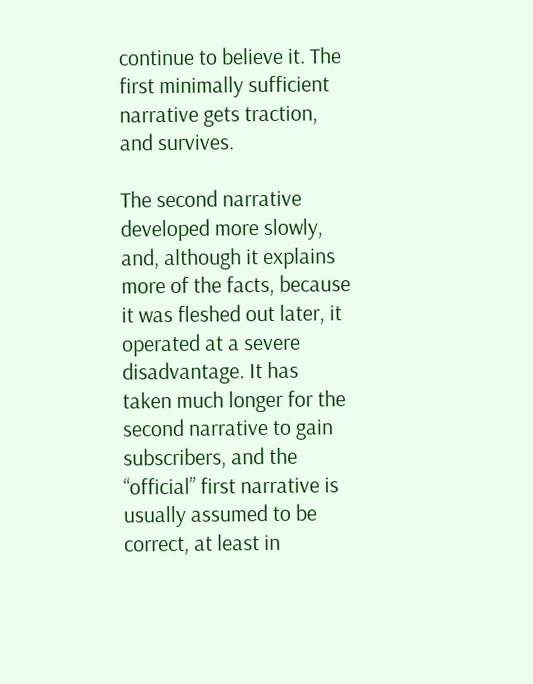continue to believe it. The first minimally sufficient narrative gets traction, and survives.

The second narrative developed more slowly, and, although it explains more of the facts, because it was fleshed out later, it operated at a severe disadvantage. It has taken much longer for the second narrative to gain subscribers, and the “official” first narrative is usually assumed to be correct, at least in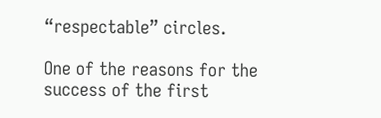“respectable” circles.

One of the reasons for the success of the first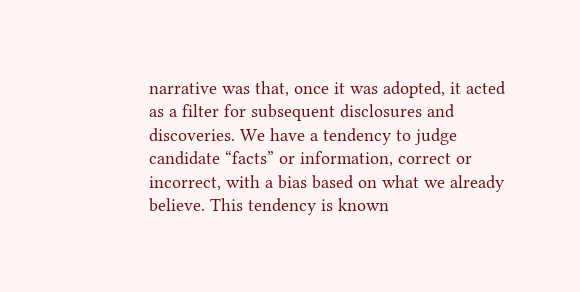narrative was that, once it was adopted, it acted as a filter for subsequent disclosures and discoveries. We have a tendency to judge candidate “facts” or information, correct or incorrect, with a bias based on what we already believe. This tendency is known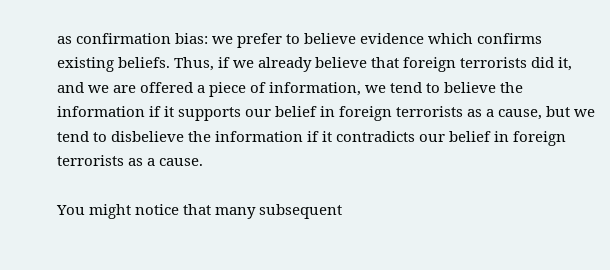as confirmation bias: we prefer to believe evidence which confirms existing beliefs. Thus, if we already believe that foreign terrorists did it, and we are offered a piece of information, we tend to believe the information if it supports our belief in foreign terrorists as a cause, but we tend to disbelieve the information if it contradicts our belief in foreign terrorists as a cause.

You might notice that many subsequent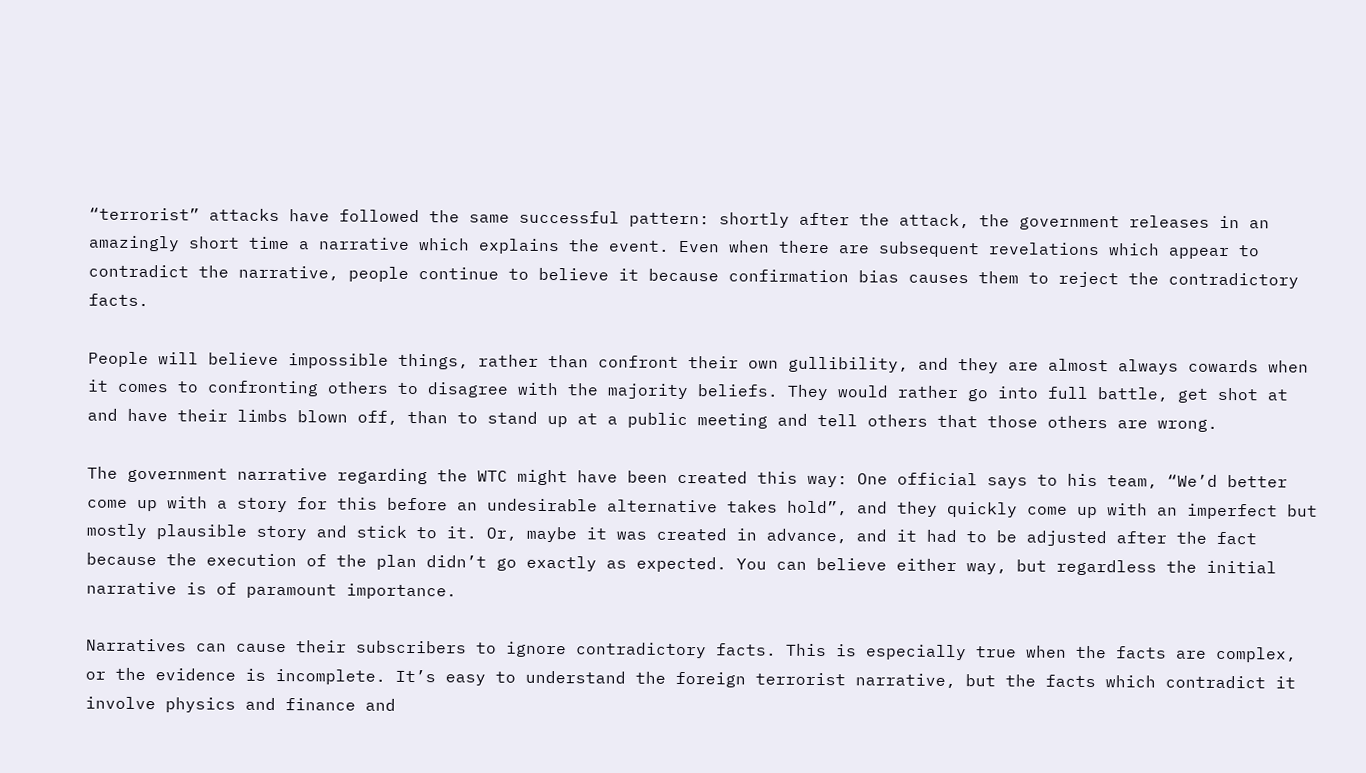“terrorist” attacks have followed the same successful pattern: shortly after the attack, the government releases in an amazingly short time a narrative which explains the event. Even when there are subsequent revelations which appear to contradict the narrative, people continue to believe it because confirmation bias causes them to reject the contradictory facts.

People will believe impossible things, rather than confront their own gullibility, and they are almost always cowards when it comes to confronting others to disagree with the majority beliefs. They would rather go into full battle, get shot at and have their limbs blown off, than to stand up at a public meeting and tell others that those others are wrong.

The government narrative regarding the WTC might have been created this way: One official says to his team, “We’d better come up with a story for this before an undesirable alternative takes hold”, and they quickly come up with an imperfect but mostly plausible story and stick to it. Or, maybe it was created in advance, and it had to be adjusted after the fact because the execution of the plan didn’t go exactly as expected. You can believe either way, but regardless the initial narrative is of paramount importance.

Narratives can cause their subscribers to ignore contradictory facts. This is especially true when the facts are complex, or the evidence is incomplete. It’s easy to understand the foreign terrorist narrative, but the facts which contradict it involve physics and finance and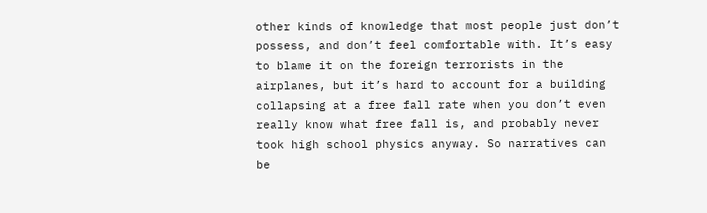other kinds of knowledge that most people just don’t possess, and don’t feel comfortable with. It’s easy to blame it on the foreign terrorists in the airplanes, but it’s hard to account for a building collapsing at a free fall rate when you don’t even really know what free fall is, and probably never took high school physics anyway. So narratives can be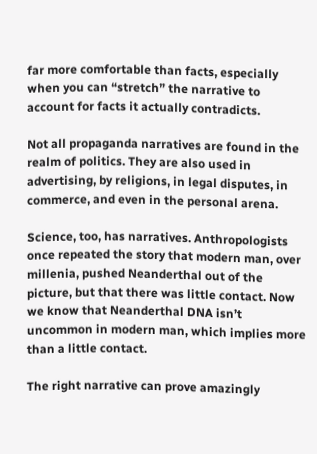far more comfortable than facts, especially when you can “stretch” the narrative to account for facts it actually contradicts.

Not all propaganda narratives are found in the realm of politics. They are also used in advertising, by religions, in legal disputes, in commerce, and even in the personal arena.

Science, too, has narratives. Anthropologists once repeated the story that modern man, over millenia, pushed Neanderthal out of the picture, but that there was little contact. Now we know that Neanderthal DNA isn’t uncommon in modern man, which implies more than a little contact.

The right narrative can prove amazingly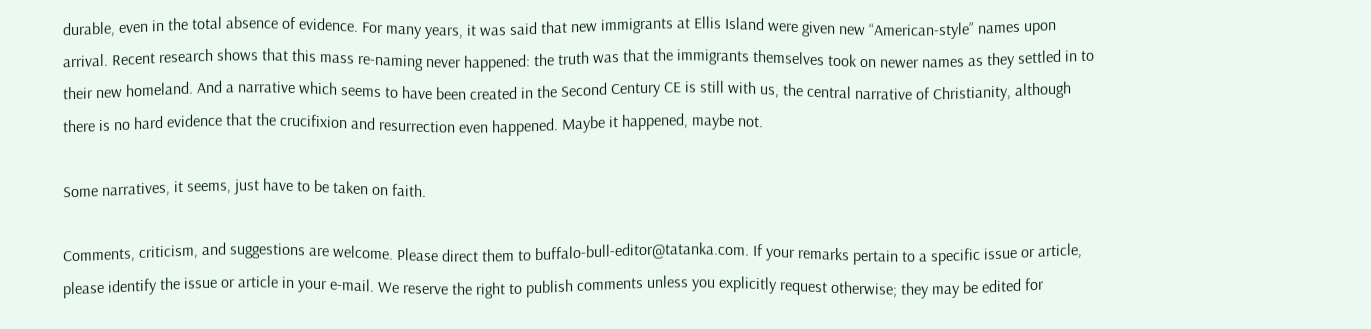durable, even in the total absence of evidence. For many years, it was said that new immigrants at Ellis Island were given new “American-style” names upon arrival. Recent research shows that this mass re-naming never happened: the truth was that the immigrants themselves took on newer names as they settled in to their new homeland. And a narrative which seems to have been created in the Second Century CE is still with us, the central narrative of Christianity, although there is no hard evidence that the crucifixion and resurrection even happened. Maybe it happened, maybe not.

Some narratives, it seems, just have to be taken on faith.

Comments, criticism, and suggestions are welcome. Please direct them to buffalo-bull-editor@tatanka.com. If your remarks pertain to a specific issue or article, please identify the issue or article in your e-mail. We reserve the right to publish comments unless you explicitly request otherwise; they may be edited for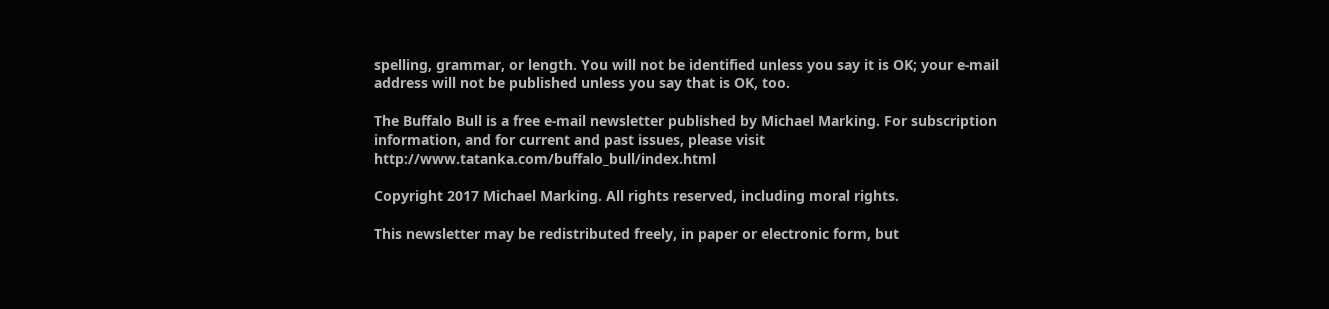spelling, grammar, or length. You will not be identified unless you say it is OK; your e-mail address will not be published unless you say that is OK, too.

The Buffalo Bull is a free e-mail newsletter published by Michael Marking. For subscription information, and for current and past issues, please visit http://www.tatanka.com/buffalo_bull/index.html

Copyright 2017 Michael Marking. All rights reserved, including moral rights.

This newsletter may be redistributed freely, in paper or electronic form, but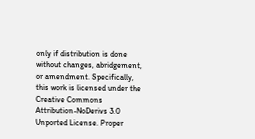only if distribution is done without changes, abridgement, or amendment. Specifically, this work is licensed under the Creative Commons Attribution-NoDerivs 3.0 Unported License. Proper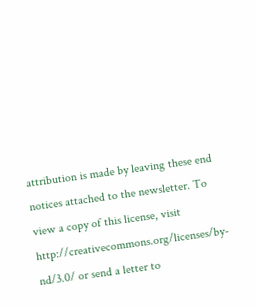attribution is made by leaving these end notices attached to the newsletter. To view a copy of this license, visit http://creativecommons.org/licenses/by-nd/3.0/ or send a letter to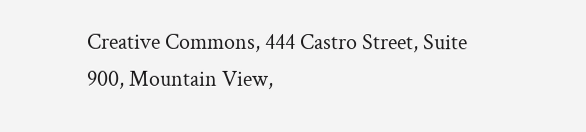Creative Commons, 444 Castro Street, Suite 900, Mountain View,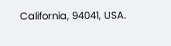California, 94041, USA.